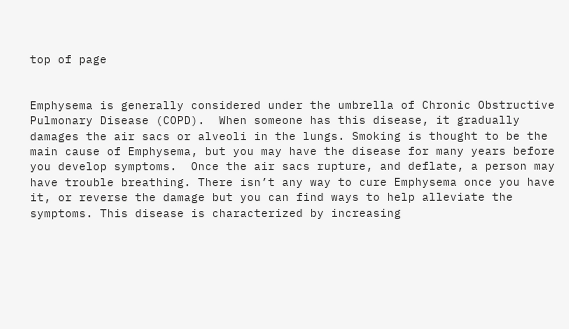top of page


Emphysema is generally considered under the umbrella of Chronic Obstructive Pulmonary Disease (COPD).  When someone has this disease, it gradually damages the air sacs or alveoli in the lungs. Smoking is thought to be the main cause of Emphysema, but you may have the disease for many years before you develop symptoms.  Once the air sacs rupture, and deflate, a person may have trouble breathing. There isn’t any way to cure Emphysema once you have it, or reverse the damage but you can find ways to help alleviate the symptoms. This disease is characterized by increasing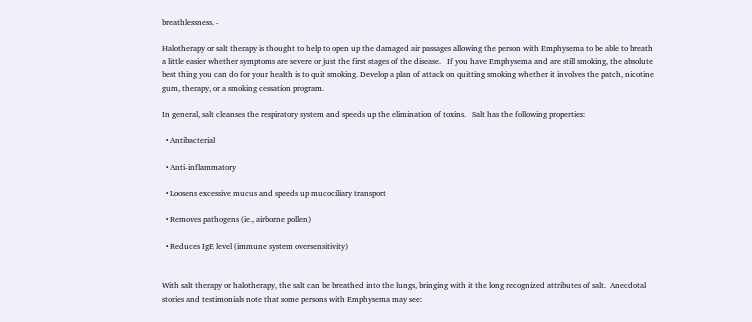breathlessness. -

Halotherapy or salt therapy is thought to help to open up the damaged air passages allowing the person with Emphysema to be able to breath a little easier whether symptoms are severe or just the first stages of the disease.   If you have Emphysema and are still smoking, the absolute best thing you can do for your health is to quit smoking. Develop a plan of attack on quitting smoking whether it involves the patch, nicotine gum, therapy, or a smoking cessation program.

In general, salt cleanses the respiratory system and speeds up the elimination of toxins.   Salt has the following properties:

  • Antibacterial

  • Anti-inflammatory

  • Loosens excessive mucus and speeds up mucociliary transport

  • Removes pathogens (ie., airborne pollen)

  • Reduces IgE level (immune system oversensitivity)


With salt therapy or halotherapy, the salt can be breathed into the lungs, bringing with it the long recognized attributes of salt.  Anecdotal stories and testimonials note that some persons with Emphysema may see: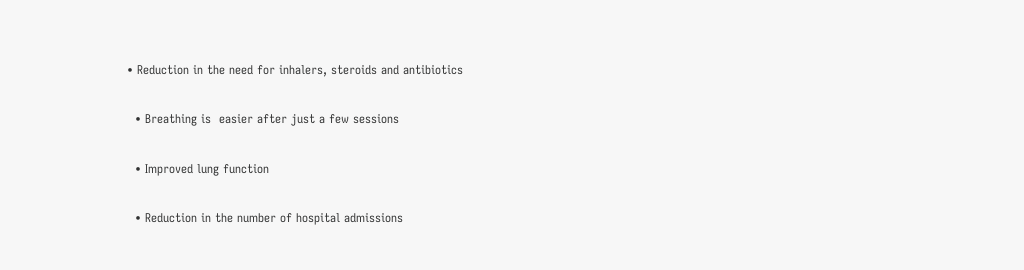• Reduction in the need for inhalers, steroids and antibiotics

  • Breathing is  easier after just a few sessions

  • Improved lung function

  • Reduction in the number of hospital admissions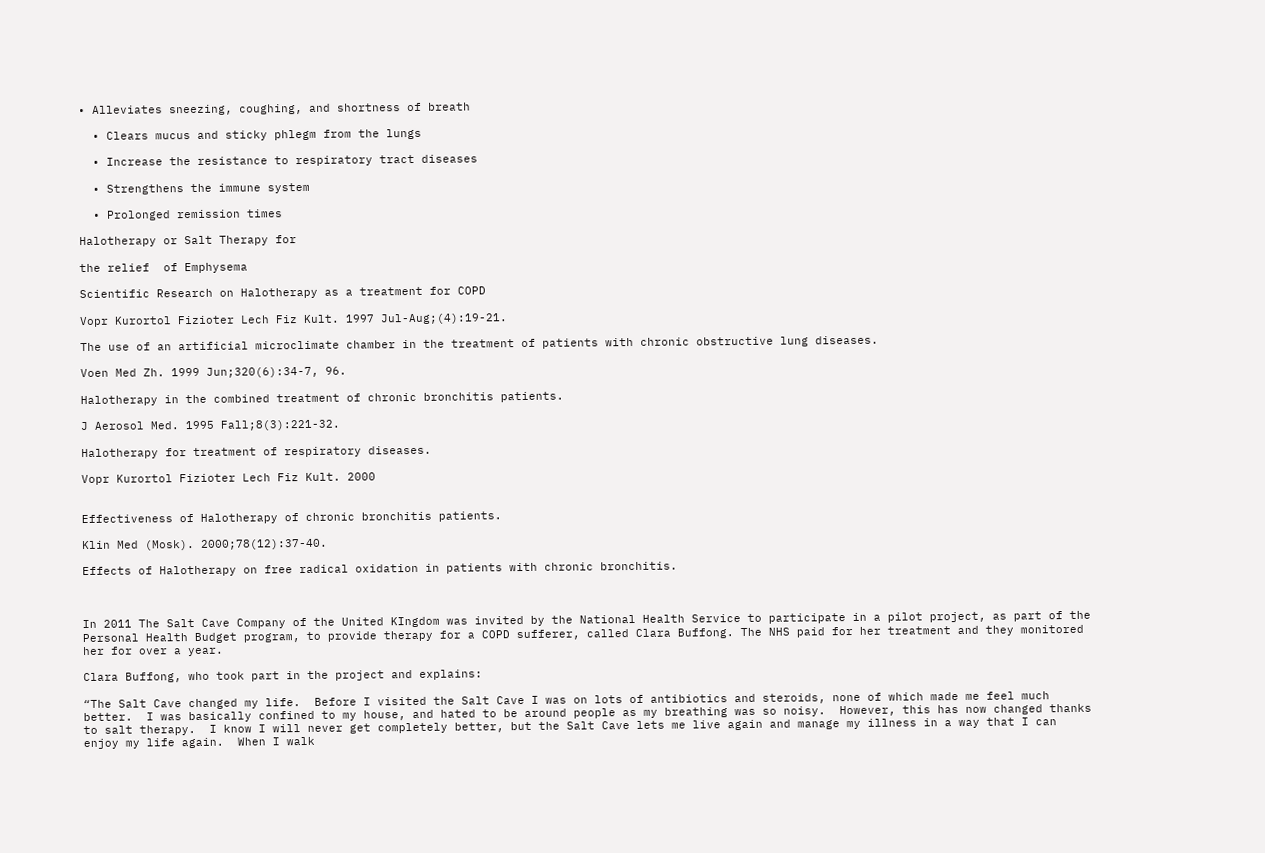• Alleviates sneezing, coughing, and shortness of breath

  • Clears mucus and sticky phlegm from the lungs

  • Increase the resistance to respiratory tract diseases

  • Strengthens the immune system

  • Prolonged remission times

Halotherapy or Salt Therapy for

the relief  of Emphysema

Scientific Research on Halotherapy as a treatment for COPD

Vopr Kurortol Fizioter Lech Fiz Kult. 1997 Jul-Aug;(4):19-21.

The use of an artificial microclimate chamber in the treatment of patients with chronic obstructive lung diseases.

Voen Med Zh. 1999 Jun;320(6):34-7, 96.

Halotherapy in the combined treatment of chronic bronchitis patients.

J Aerosol Med. 1995 Fall;8(3):221-32.

Halotherapy for treatment of respiratory diseases.

Vopr Kurortol Fizioter Lech Fiz Kult. 2000


Effectiveness of Halotherapy of chronic bronchitis patients.

Klin Med (Mosk). 2000;78(12):37-40.

Effects of Halotherapy on free radical oxidation in patients with chronic bronchitis.



In 2011 The Salt Cave Company of the United KIngdom was invited by the National Health Service to participate in a pilot project, as part of the Personal Health Budget program, to provide therapy for a COPD sufferer, called Clara Buffong. The NHS paid for her treatment and they monitored her for over a year.

Clara Buffong, who took part in the project and explains:

“The Salt Cave changed my life.  Before I visited the Salt Cave I was on lots of antibiotics and steroids, none of which made me feel much better.  I was basically confined to my house, and hated to be around people as my breathing was so noisy.  However, this has now changed thanks to salt therapy.  I know I will never get completely better, but the Salt Cave lets me live again and manage my illness in a way that I can enjoy my life again.  When I walk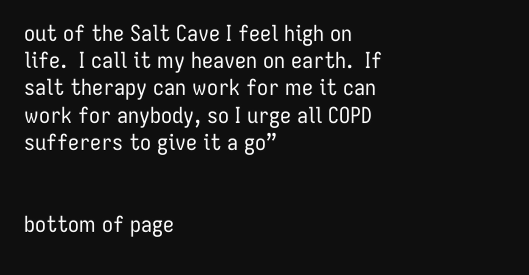out of the Salt Cave I feel high on life.  I call it my heaven on earth.  If salt therapy can work for me it can work for anybody, so I urge all COPD sufferers to give it a go”


bottom of page